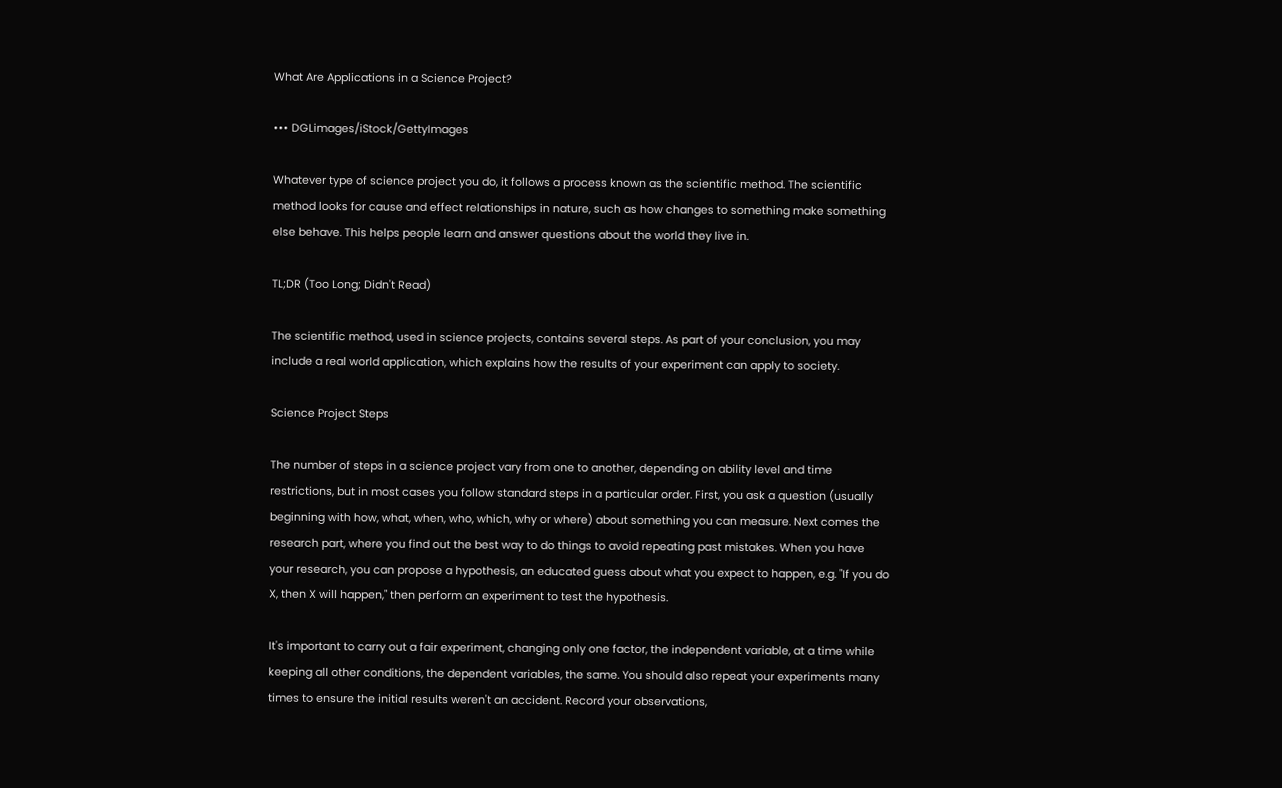What Are Applications in a Science Project?

••• DGLimages/iStock/GettyImages

Whatever type of science project you do, it follows a process known as the scientific method. The scientific method looks for cause and effect relationships in nature, such as how changes to something make something else behave. This helps people learn and answer questions about the world they live in.

TL;DR (Too Long; Didn't Read)

The scientific method, used in science projects, contains several steps. As part of your conclusion, you may include a real world application, which explains how the results of your experiment can apply to society.

Science Project Steps

The number of steps in a science project vary from one to another, depending on ability level and time restrictions, but in most cases you follow standard steps in a particular order. First, you ask a question (usually beginning with how, what, when, who, which, why or where) about something you can measure. Next comes the research part, where you find out the best way to do things to avoid repeating past mistakes. When you have your research, you can propose a hypothesis, an educated guess about what you expect to happen, e.g. "If you do X, then X will happen," then perform an experiment to test the hypothesis.

It's important to carry out a fair experiment, changing only one factor, the independent variable, at a time while keeping all other conditions, the dependent variables, the same. You should also repeat your experiments many times to ensure the initial results weren't an accident. Record your observations,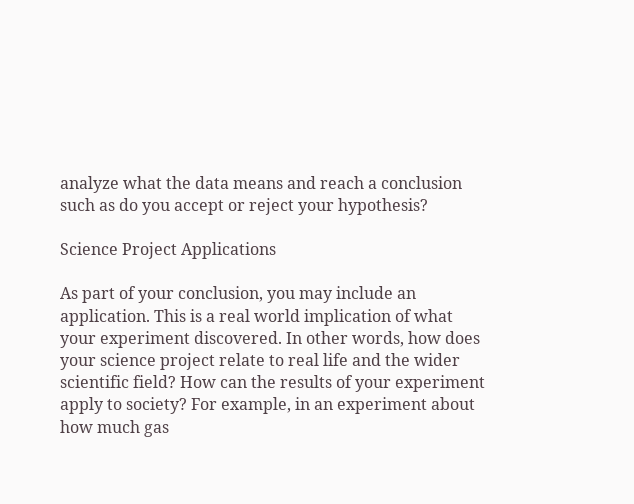analyze what the data means and reach a conclusion such as do you accept or reject your hypothesis?

Science Project Applications

As part of your conclusion, you may include an application. This is a real world implication of what your experiment discovered. In other words, how does your science project relate to real life and the wider scientific field? How can the results of your experiment apply to society? For example, in an experiment about how much gas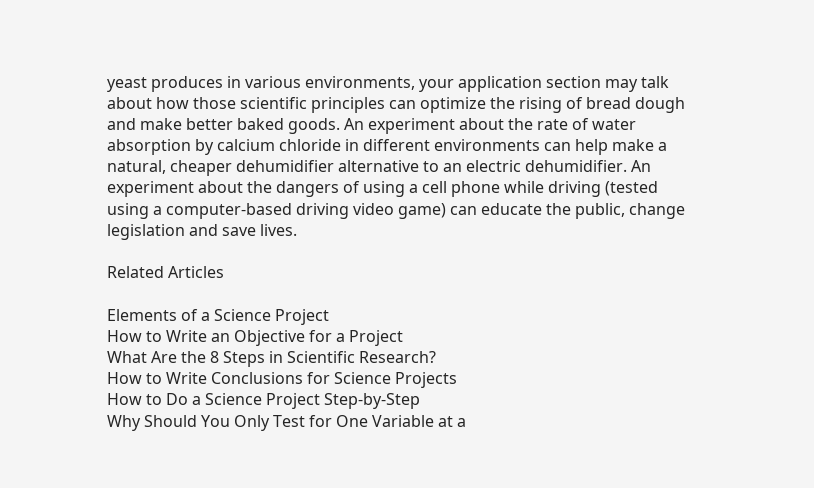yeast produces in various environments, your application section may talk about how those scientific principles can optimize the rising of bread dough and make better baked goods. An experiment about the rate of water absorption by calcium chloride in different environments can help make a natural, cheaper dehumidifier alternative to an electric dehumidifier. An experiment about the dangers of using a cell phone while driving (tested using a computer-based driving video game) can educate the public, change legislation and save lives.

Related Articles

Elements of a Science Project
How to Write an Objective for a Project
What Are the 8 Steps in Scientific Research?
How to Write Conclusions for Science Projects
How to Do a Science Project Step-by-Step
Why Should You Only Test for One Variable at a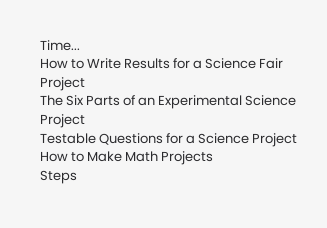Time...
How to Write Results for a Science Fair Project
The Six Parts of an Experimental Science Project
Testable Questions for a Science Project
How to Make Math Projects
Steps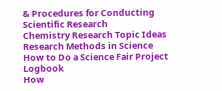& Procedures for Conducting Scientific Research
Chemistry Research Topic Ideas
Research Methods in Science
How to Do a Science Fair Project Logbook
How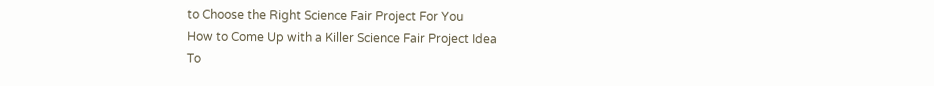to Choose the Right Science Fair Project For You
How to Come Up with a Killer Science Fair Project Idea
To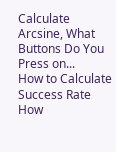Calculate Arcsine, What Buttons Do You Press on...
How to Calculate Success Rate
How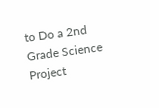to Do a 2nd Grade Science Project